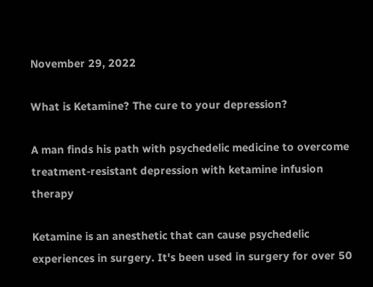November 29, 2022

What is Ketamine? The cure to your depression?

A man finds his path with psychedelic medicine to overcome treatment-resistant depression with ketamine infusion therapy

Ketamine is an anesthetic that can cause psychedelic experiences in surgery. It's been used in surgery for over 50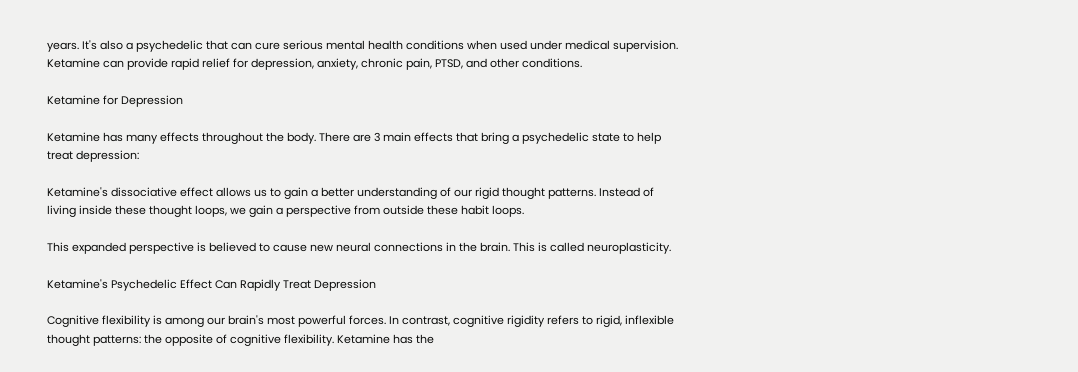years. It's also a psychedelic that can cure serious mental health conditions when used under medical supervision. Ketamine can provide rapid relief for depression, anxiety, chronic pain, PTSD, and other conditions.

Ketamine for Depression

Ketamine has many effects throughout the body. There are 3 main effects that bring a psychedelic state to help treat depression:

Ketamine's dissociative effect allows us to gain a better understanding of our rigid thought patterns. Instead of living inside these thought loops, we gain a perspective from outside these habit loops.

This expanded perspective is believed to cause new neural connections in the brain. This is called neuroplasticity.

Ketamine's Psychedelic Effect Can Rapidly Treat Depression

Cognitive flexibility is among our brain's most powerful forces. In contrast, cognitive rigidity refers to rigid, inflexible thought patterns: the opposite of cognitive flexibility. Ketamine has the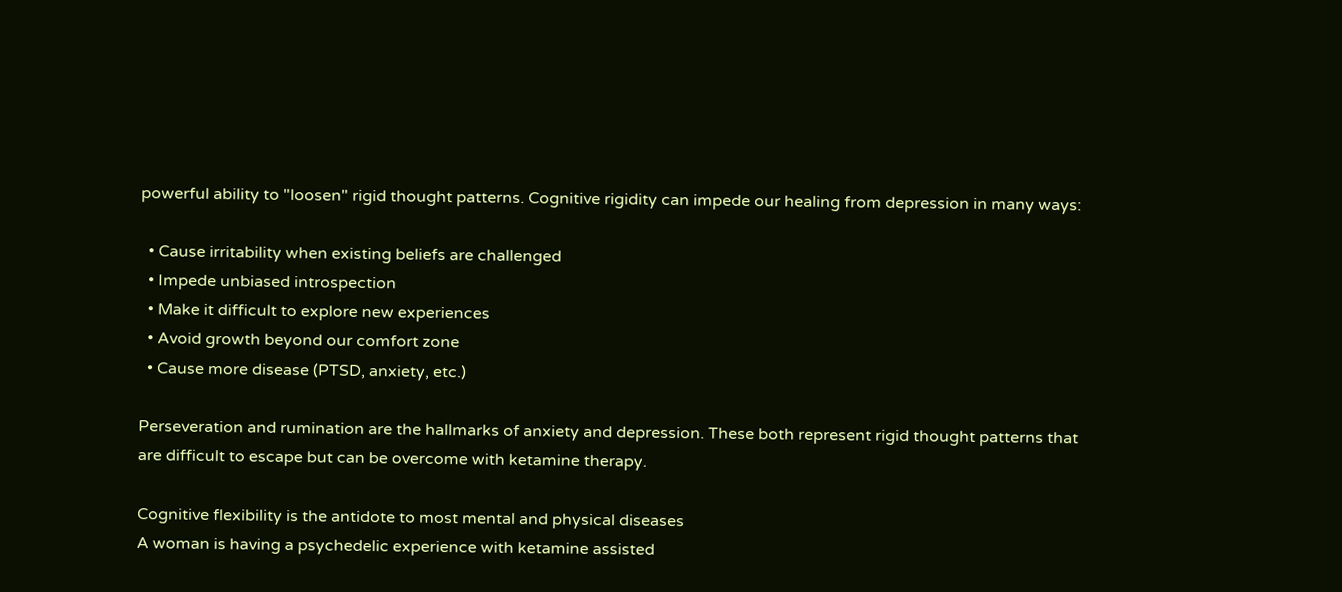powerful ability to "loosen" rigid thought patterns. Cognitive rigidity can impede our healing from depression in many ways:

  • Cause irritability when existing beliefs are challenged
  • Impede unbiased introspection
  • Make it difficult to explore new experiences
  • Avoid growth beyond our comfort zone
  • Cause more disease (PTSD, anxiety, etc.)

Perseveration and rumination are the hallmarks of anxiety and depression. These both represent rigid thought patterns that are difficult to escape but can be overcome with ketamine therapy.

Cognitive flexibility is the antidote to most mental and physical diseases
A woman is having a psychedelic experience with ketamine assisted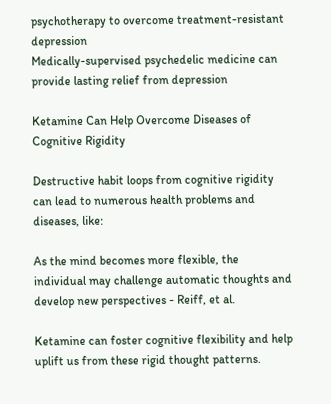psychotherapy to overcome treatment-resistant depression
Medically-supervised psychedelic medicine can provide lasting relief from depression

Ketamine Can Help Overcome Diseases of Cognitive Rigidity

Destructive habit loops from cognitive rigidity can lead to numerous health problems and diseases, like:

As the mind becomes more flexible, the individual may challenge automatic thoughts and develop new perspectives - Reiff, et al.

Ketamine can foster cognitive flexibility and help uplift us from these rigid thought patterns.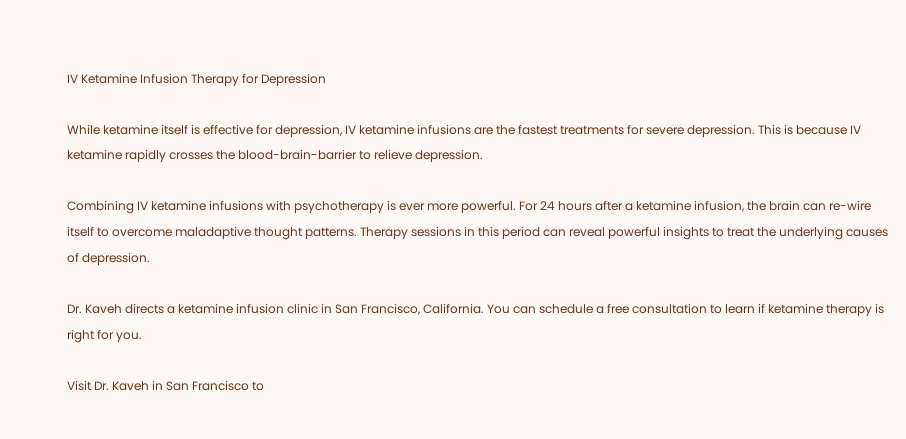IV Ketamine Infusion Therapy for Depression

While ketamine itself is effective for depression, IV ketamine infusions are the fastest treatments for severe depression. This is because IV ketamine rapidly crosses the blood-brain-barrier to relieve depression.

Combining IV ketamine infusions with psychotherapy is ever more powerful. For 24 hours after a ketamine infusion, the brain can re-wire itself to overcome maladaptive thought patterns. Therapy sessions in this period can reveal powerful insights to treat the underlying causes of depression.

Dr. Kaveh directs a ketamine infusion clinic in San Francisco, California. You can schedule a free consultation to learn if ketamine therapy is right for you.

Visit Dr. Kaveh in San Francisco to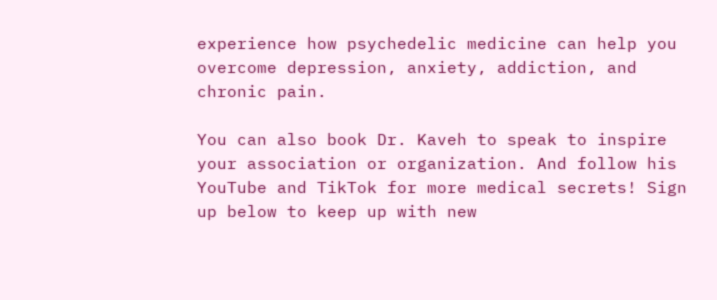experience how psychedelic medicine can help you overcome depression, anxiety, addiction, and chronic pain.

You can also book Dr. Kaveh to speak to inspire your association or organization. And follow his YouTube and TikTok for more medical secrets! Sign up below to keep up with new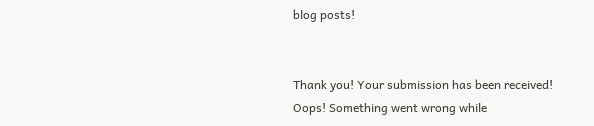blog posts!


Thank you! Your submission has been received!
Oops! Something went wrong while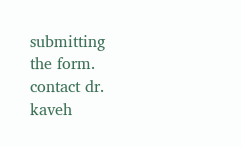submitting the form.
contact dr. kaveh